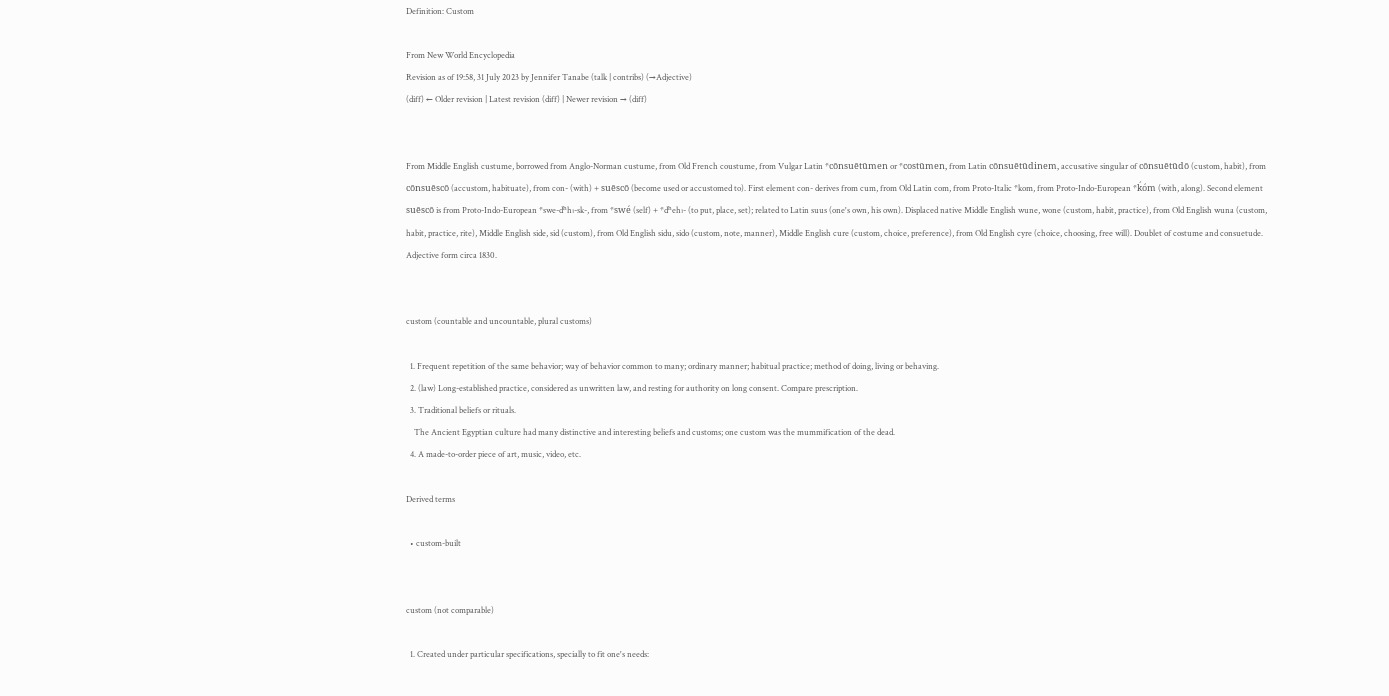Definition: Custom

From New World Encyclopedia
Revision as of 19:58, 31 July 2023 by Jennifer Tanabe (talk | contribs) (→Adjective)
(diff) ← Older revision | Latest revision (diff) | Newer revision → (diff)


From Middle English custume, borrowed from Anglo-Norman custume, from Old French coustume, from Vulgar Latin *cōnsuētūmen or *costūmen, from Latin cōnsuētūdinem, accusative singular of cōnsuētūdō (custom, habit), from cōnsuēscō (accustom, habituate), from con- (with) + suēscō (become used or accustomed to). First element con- derives from cum, from Old Latin com, from Proto-Italic *kom, from Proto-Indo-European *ḱóm (with, along). Second element suēscō is from Proto-Indo-European *swe-dʰh₁-sk-, from *swé (self) + *dʰeh₁- (to put, place, set); related to Latin suus (one's own, his own). Displaced native Middle English wune, wone (custom, habit, practice), from Old English wuna (custom, habit, practice, rite), Middle English side, sid (custom), from Old English sidu, sido (custom, note, manner), Middle English cure (custom, choice, preference), from Old English cyre (choice, choosing, free will). Doublet of costume and consuetude. Adjective form circa 1830.


custom (countable and uncountable, plural customs)

  1. Frequent repetition of the same behavior; way of behavior common to many; ordinary manner; habitual practice; method of doing, living or behaving.
  2. (law) Long-established practice, considered as unwritten law, and resting for authority on long consent. Compare prescription.
  3. Traditional beliefs or rituals.
    The Ancient Egyptian culture had many distinctive and interesting beliefs and customs; one custom was the mummification of the dead.
  4. A made-to-order piece of art, music, video, etc.

Derived terms

  • custom-built


custom (not comparable)

  1. Created under particular specifications, specially to fit one's needs: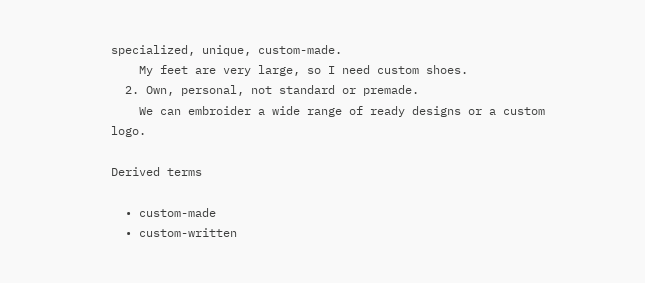specialized, unique, custom-made.
    My feet are very large, so I need custom shoes.
  2. Own, personal, not standard or premade.
    We can embroider a wide range of ready designs or a custom logo.

Derived terms

  • custom-made
  • custom-written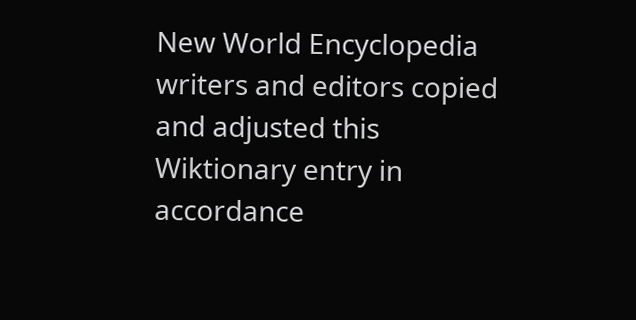New World Encyclopedia writers and editors copied and adjusted this Wiktionary entry in accordance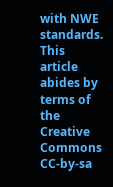with NWE standards. This article abides by terms of the Creative Commons CC-by-sa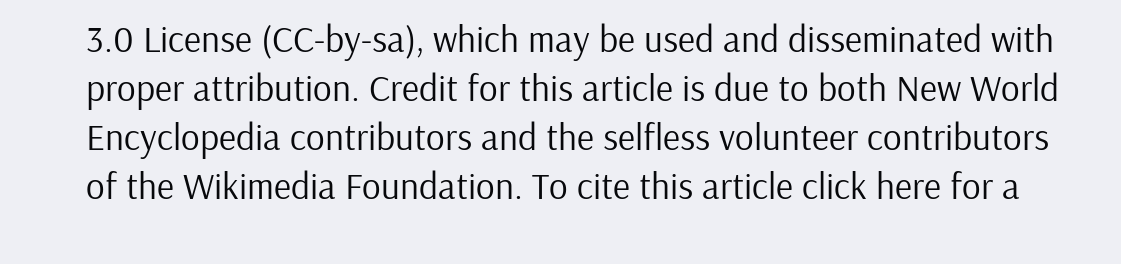3.0 License (CC-by-sa), which may be used and disseminated with proper attribution. Credit for this article is due to both New World Encyclopedia contributors and the selfless volunteer contributors of the Wikimedia Foundation. To cite this article click here for a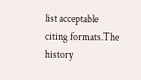list acceptable citing formats.The history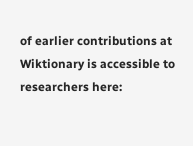of earlier contributions at Wiktionary is accessible to researchers here: